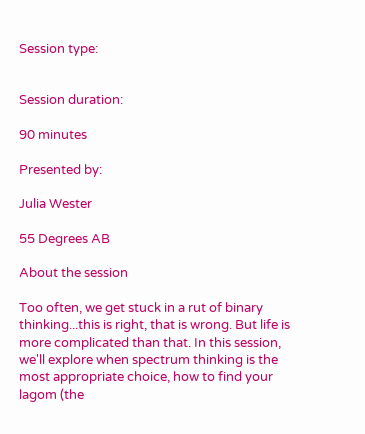Session type:


Session duration:

90 minutes

Presented by:

Julia Wester

55 Degrees AB

About the session

Too often, we get stuck in a rut of binary thinking...this is right, that is wrong. But life is more complicated than that. In this session, we'll explore when spectrum thinking is the most appropriate choice, how to find your lagom (the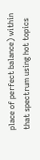place of perfect balance) within that spectrum using hot topics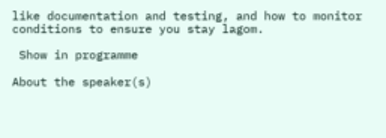like documentation and testing, and how to monitor conditions to ensure you stay lagom.

 Show in programme

About the speaker(s)